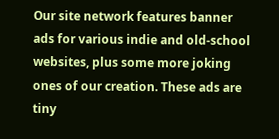Our site network features banner ads for various indie and old-school websites, plus some more joking ones of our creation. These ads are tiny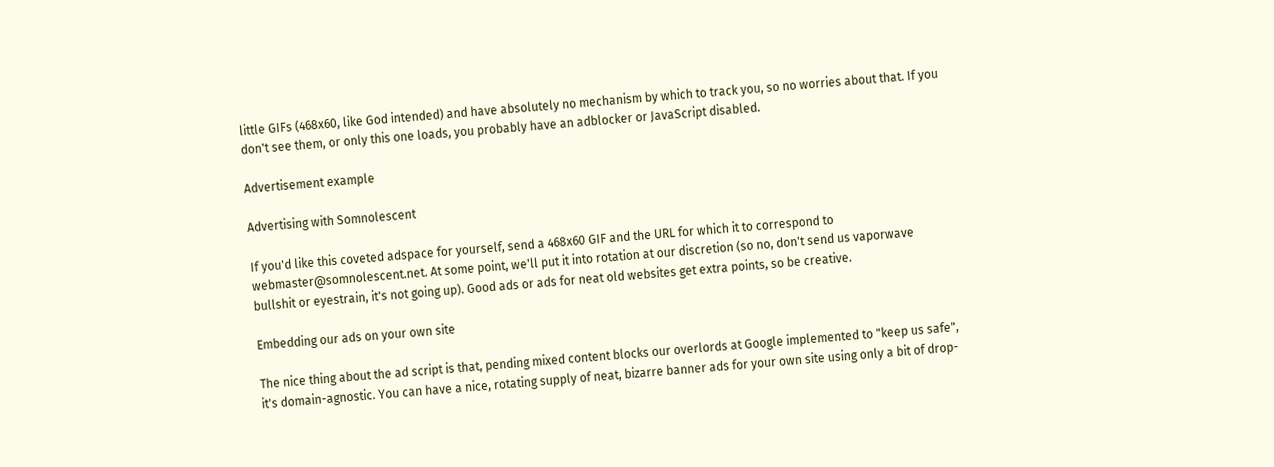little GIFs (468x60, like God intended) and have absolutely no mechanism by which to track you, so no worries about that. If you don't see them, or only this one loads, you probably have an adblocker or JavaScript disabled.

Advertisement example

Advertising with Somnolescent

If you'd like this coveted adspace for yourself, send a 468x60 GIF and the URL for which it to correspond to webmaster@somnolescent.net. At some point, we'll put it into rotation at our discretion (so no, don't send us vaporwave bullshit or eyestrain, it's not going up). Good ads or ads for neat old websites get extra points, so be creative.

Embedding our ads on your own site

The nice thing about the ad script is that, pending mixed content blocks our overlords at Google implemented to "keep us safe", it's domain-agnostic. You can have a nice, rotating supply of neat, bizarre banner ads for your own site using only a bit of drop-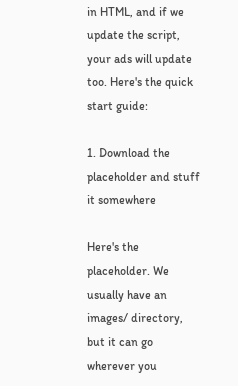in HTML, and if we update the script, your ads will update too. Here's the quick start guide:

1. Download the placeholder and stuff it somewhere

Here's the placeholder. We usually have an images/ directory, but it can go wherever you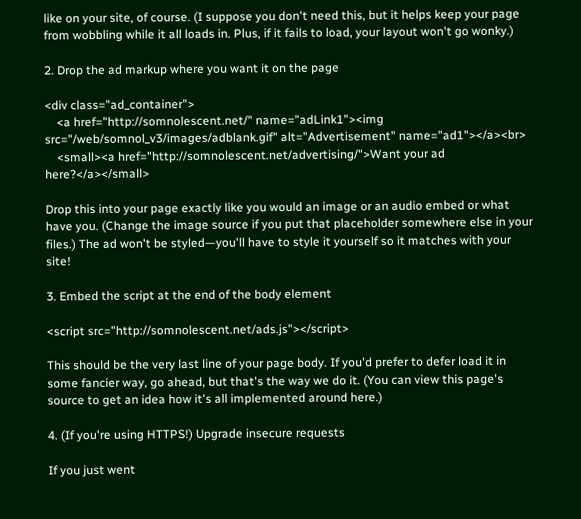like on your site, of course. (I suppose you don't need this, but it helps keep your page from wobbling while it all loads in. Plus, if it fails to load, your layout won't go wonky.)

2. Drop the ad markup where you want it on the page

<div class="ad_container">
    <a href="http://somnolescent.net/" name="adLink1"><img src="/web/somnol_v3/images/adblank.gif" alt="Advertisement" name="ad1"></a><br>
    <small><a href="http://somnolescent.net/advertising/">Want your ad here?</a></small>

Drop this into your page exactly like you would an image or an audio embed or what have you. (Change the image source if you put that placeholder somewhere else in your files.) The ad won't be styled—you'll have to style it yourself so it matches with your site!

3. Embed the script at the end of the body element

<script src="http://somnolescent.net/ads.js"></script>

This should be the very last line of your page body. If you'd prefer to defer load it in some fancier way, go ahead, but that's the way we do it. (You can view this page's source to get an idea how it's all implemented around here.)

4. (If you're using HTTPS!) Upgrade insecure requests

If you just went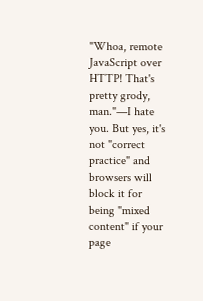"Whoa, remote JavaScript over HTTP! That's pretty grody, man."—I hate you. But yes, it's not "correct practice" and browsers will block it for being "mixed content" if your page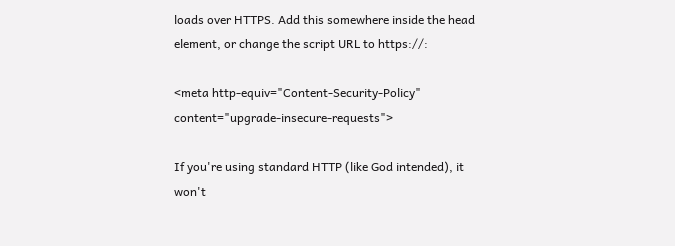loads over HTTPS. Add this somewhere inside the head element, or change the script URL to https://:

<meta http-equiv="Content-Security-Policy" content="upgrade-insecure-requests">

If you're using standard HTTP (like God intended), it won't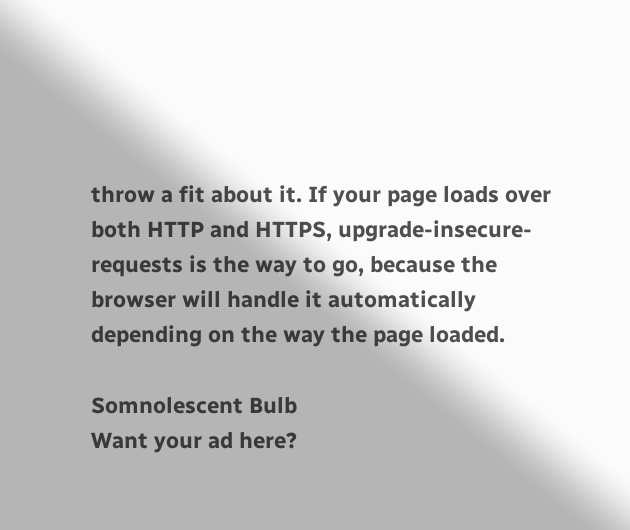throw a fit about it. If your page loads over both HTTP and HTTPS, upgrade-insecure-requests is the way to go, because the browser will handle it automatically depending on the way the page loaded.

Somnolescent Bulb
Want your ad here?